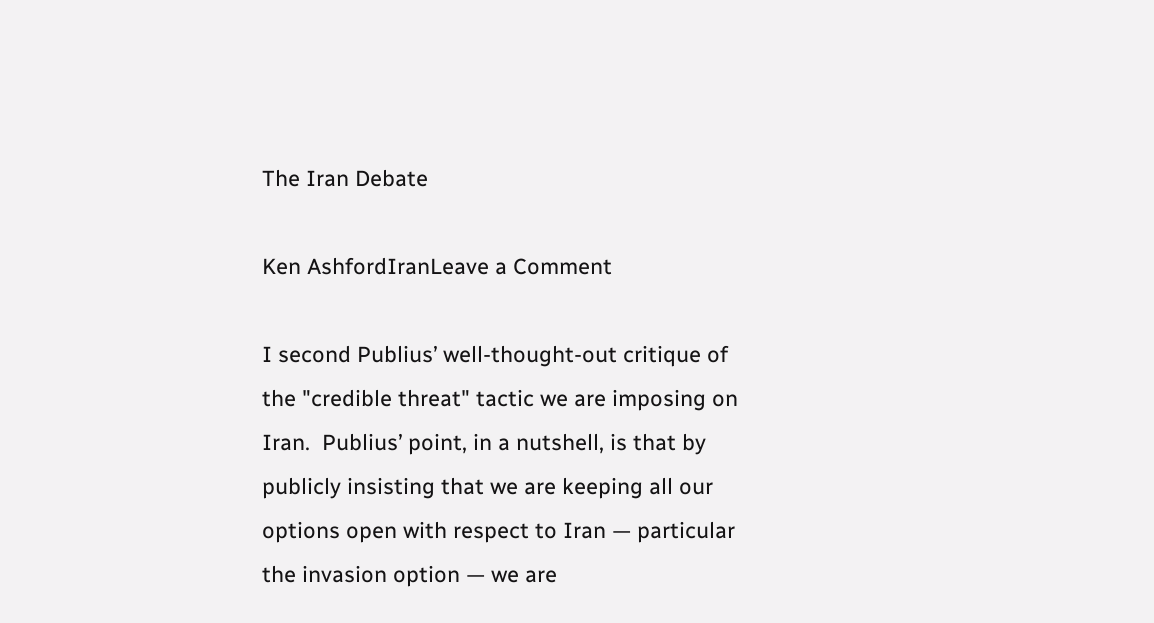The Iran Debate

Ken AshfordIranLeave a Comment

I second Publius’ well-thought-out critique of the "credible threat" tactic we are imposing on Iran.  Publius’ point, in a nutshell, is that by publicly insisting that we are keeping all our options open with respect to Iran — particular the invasion option — we are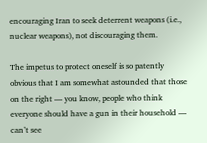encouraging Iran to seek deterrent weapons (i.e., nuclear weapons), not discouraging them.

The impetus to protect oneself is so patently obvious that I am somewhat astounded that those on the right — you know, people who think everyone should have a gun in their household — can’t see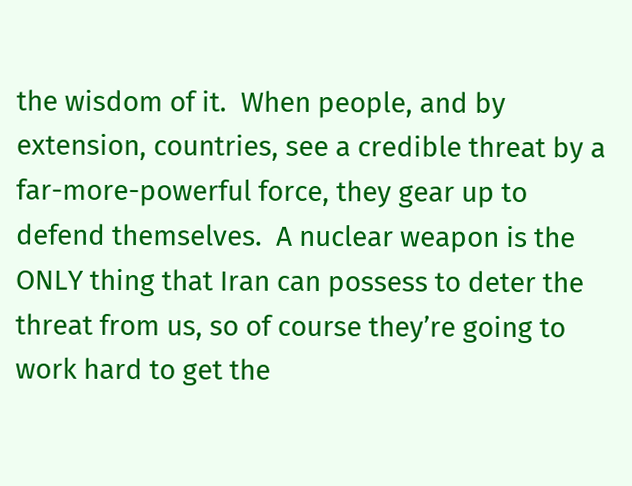the wisdom of it.  When people, and by extension, countries, see a credible threat by a far-more-powerful force, they gear up to defend themselves.  A nuclear weapon is the ONLY thing that Iran can possess to deter the threat from us, so of course they’re going to work hard to get the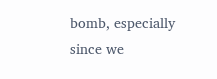bomb, especially since we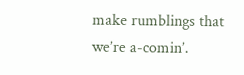make rumblings that we’re a-comin’.